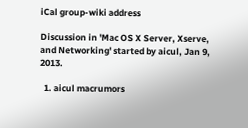iCal group-wiki address

Discussion in 'Mac OS X Server, Xserve, and Networking' started by aicul, Jan 9, 2013.

  1. aicul macrumors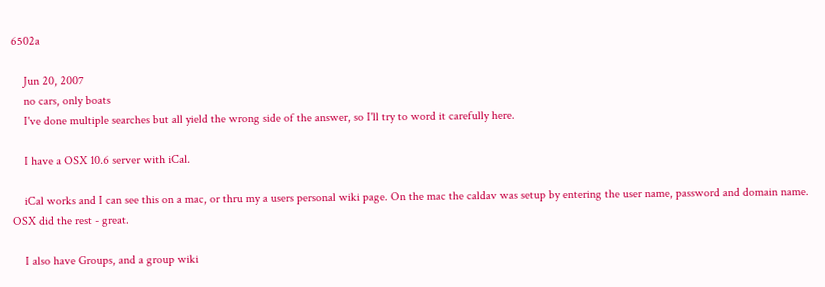6502a

    Jun 20, 2007
    no cars, only boats
    I've done multiple searches but all yield the wrong side of the answer, so I'll try to word it carefully here.

    I have a OSX 10.6 server with iCal.

    iCal works and I can see this on a mac, or thru my a users personal wiki page. On the mac the caldav was setup by entering the user name, password and domain name. OSX did the rest - great.

    I also have Groups, and a group wiki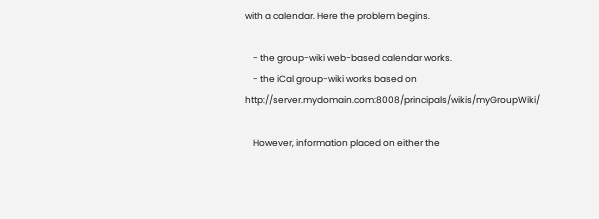with a calendar. Here the problem begins.

    - the group-wiki web-based calendar works.
    - the iCal group-wiki works based on http://server.mydomain.com:8008/principals/wikis/myGroupWiki/

    However, information placed on either the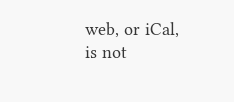web, or iCal, is not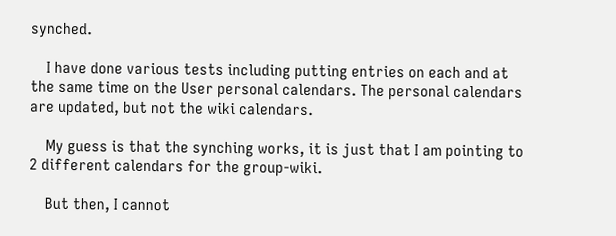synched.

    I have done various tests including putting entries on each and at the same time on the User personal calendars. The personal calendars are updated, but not the wiki calendars.

    My guess is that the synching works, it is just that I am pointing to 2 different calendars for the group-wiki.

    But then, I cannot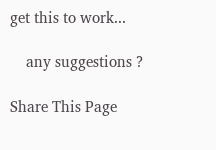get this to work...

    any suggestions ?

Share This Page